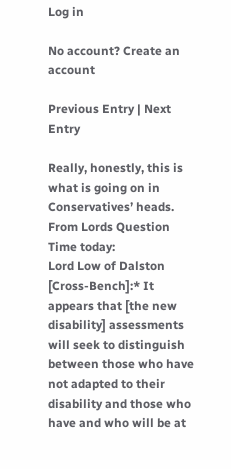Log in

No account? Create an account

Previous Entry | Next Entry

Really, honestly, this is what is going on in Conservatives’ heads. From Lords Question Time today:
Lord Low of Dalston [Cross-Bench]:* It appears that [the new disability] assessments will seek to distinguish between those who have not adapted to their disability and those who have and who will be at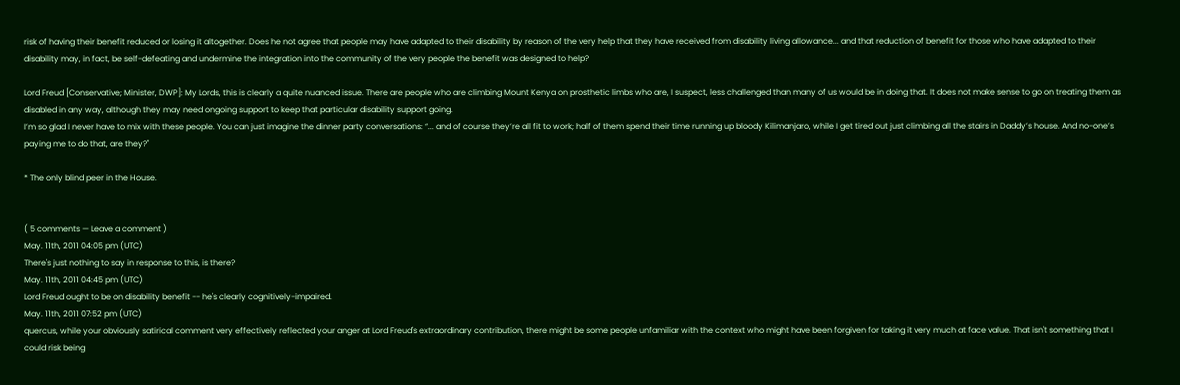risk of having their benefit reduced or losing it altogether. Does he not agree that people may have adapted to their disability by reason of the very help that they have received from disability living allowance... and that reduction of benefit for those who have adapted to their disability may, in fact, be self-defeating and undermine the integration into the community of the very people the benefit was designed to help?

Lord Freud [Conservative; Minister, DWP]: My Lords, this is clearly a quite nuanced issue. There are people who are climbing Mount Kenya on prosthetic limbs who are, I suspect, less challenged than many of us would be in doing that. It does not make sense to go on treating them as disabled in any way, although they may need ongoing support to keep that particular disability support going.
I’m so glad I never have to mix with these people. You can just imagine the dinner party conversations: “... and of course they’re all fit to work; half of them spend their time running up bloody Kilimanjaro, while I get tired out just climbing all the stairs in Daddy’s house. And no-one’s paying me to do that, are they?"

* The only blind peer in the House.


( 5 comments — Leave a comment )
May. 11th, 2011 04:05 pm (UTC)
There's just nothing to say in response to this, is there?
May. 11th, 2011 04:45 pm (UTC)
Lord Freud ought to be on disability benefit -- he's clearly cognitively-impaired.
May. 11th, 2011 07:52 pm (UTC)
quercus, while your obviously satirical comment very effectively reflected your anger at Lord Freud's extraordinary contribution, there might be some people unfamiliar with the context who might have been forgiven for taking it very much at face value. That isn't something that I could risk being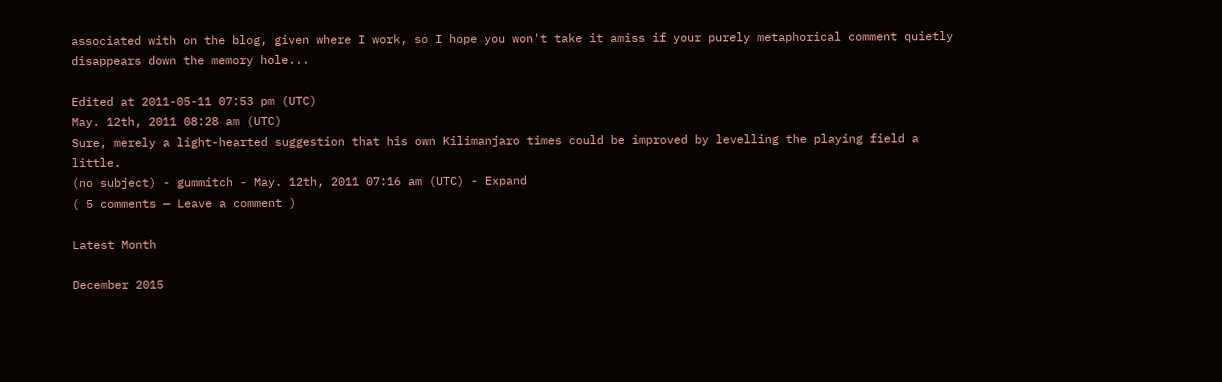associated with on the blog, given where I work, so I hope you won't take it amiss if your purely metaphorical comment quietly disappears down the memory hole...

Edited at 2011-05-11 07:53 pm (UTC)
May. 12th, 2011 08:28 am (UTC)
Sure, merely a light-hearted suggestion that his own Kilimanjaro times could be improved by levelling the playing field a little.
(no subject) - gummitch - May. 12th, 2011 07:16 am (UTC) - Expand
( 5 comments — Leave a comment )

Latest Month

December 2015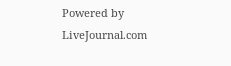Powered by LiveJournal.com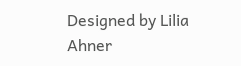Designed by Lilia Ahner